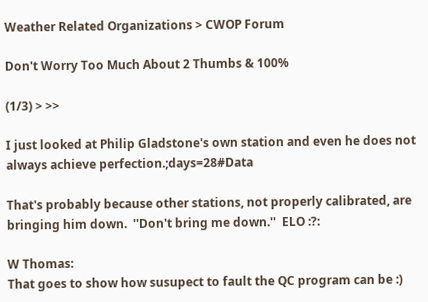Weather Related Organizations > CWOP Forum

Don't Worry Too Much About 2 Thumbs & 100%

(1/3) > >>

I just looked at Philip Gladstone's own station and even he does not always achieve perfection.;days=28#Data

That's probably because other stations, not properly calibrated, are bringing him down.  ''Don't bring me down.''  ELO :?:

W Thomas:
That goes to show how susupect to fault the QC program can be :)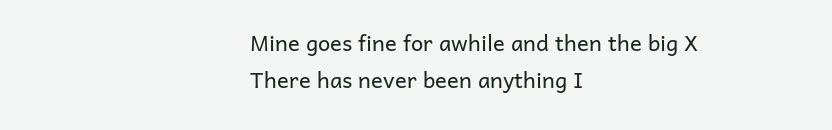Mine goes fine for awhile and then the big X
There has never been anything I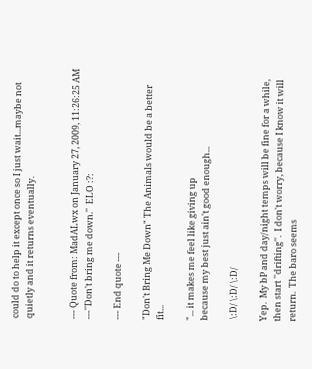could do to help it except once so I just wait...maybe not quietly and it returns eventually.


--- Quote from: MadALwx on January 27, 2009, 11:26:25 AM ---''Don't bring me down.''  ELO :?:

--- End quote ---

"Don't Bring Me Down" The Animals would be a better fit...

"... it makes me feel like giving up
because my best just ain't good enough...

 \:D/ \:D/ \:D/

Yep.  My bP and day/night temps will be fine for a while, then start ''drifting''.  I don't worry, because I know it will return.  The baro seems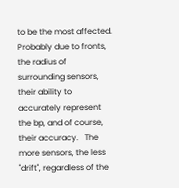to be the most affected.  Probably due to fronts, the radius of surrounding sensors, their ability to accurately represent the bp, and of course, their accuracy.   The more sensors, the less ''drift'', regardless of the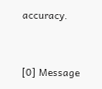accuracy.


[0] Message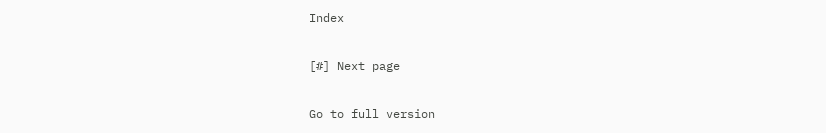Index

[#] Next page

Go to full version